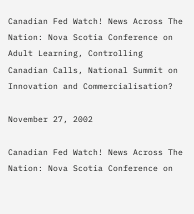Canadian Fed Watch! News Across The Nation: Nova Scotia Conference on Adult Learning, Controlling Canadian Calls, National Summit on Innovation and Commercialisation?

November 27, 2002

Canadian Fed Watch! News Across The Nation: Nova Scotia Conference on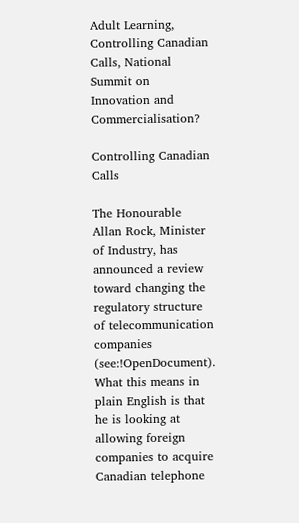Adult Learning, Controlling Canadian Calls, National Summit on Innovation and Commercialisation?

Controlling Canadian Calls

The Honourable Allan Rock, Minister of Industry, has announced a review toward changing the regulatory structure of telecommunication companies (see:!OpenDocument). What this means in plain English is that he is looking at allowing foreign companies to acquire Canadian telephone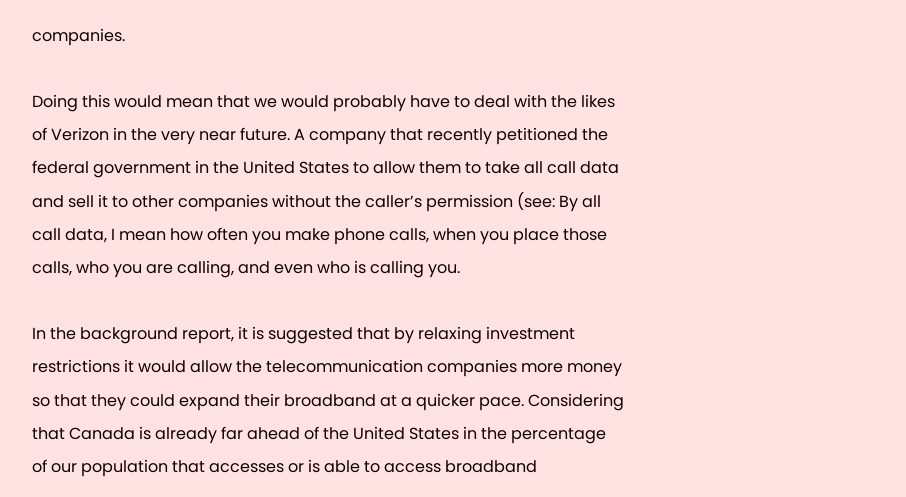companies.

Doing this would mean that we would probably have to deal with the likes of Verizon in the very near future. A company that recently petitioned the federal government in the United States to allow them to take all call data and sell it to other companies without the caller’s permission (see: By all call data, I mean how often you make phone calls, when you place those calls, who you are calling, and even who is calling you.

In the background report, it is suggested that by relaxing investment restrictions it would allow the telecommunication companies more money so that they could expand their broadband at a quicker pace. Considering that Canada is already far ahead of the United States in the percentage of our population that accesses or is able to access broadband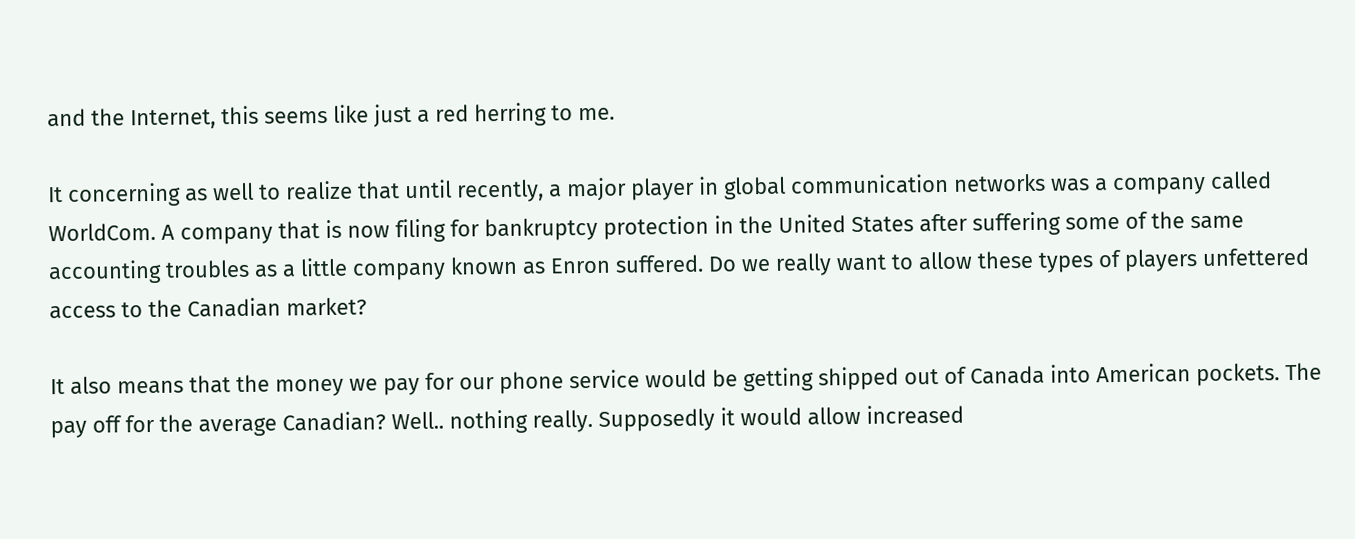and the Internet, this seems like just a red herring to me.

It concerning as well to realize that until recently, a major player in global communication networks was a company called WorldCom. A company that is now filing for bankruptcy protection in the United States after suffering some of the same accounting troubles as a little company known as Enron suffered. Do we really want to allow these types of players unfettered access to the Canadian market?

It also means that the money we pay for our phone service would be getting shipped out of Canada into American pockets. The pay off for the average Canadian? Well.. nothing really. Supposedly it would allow increased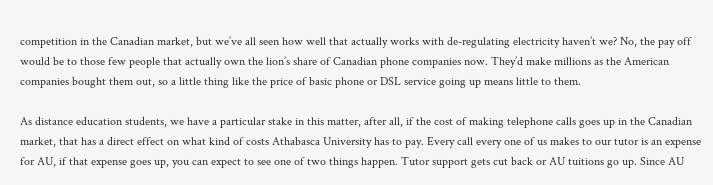competition in the Canadian market, but we’ve all seen how well that actually works with de-regulating electricity haven’t we? No, the pay off would be to those few people that actually own the lion’s share of Canadian phone companies now. They’d make millions as the American companies bought them out, so a little thing like the price of basic phone or DSL service going up means little to them.

As distance education students, we have a particular stake in this matter, after all, if the cost of making telephone calls goes up in the Canadian market, that has a direct effect on what kind of costs Athabasca University has to pay. Every call every one of us makes to our tutor is an expense for AU, if that expense goes up, you can expect to see one of two things happen. Tutor support gets cut back or AU tuitions go up. Since AU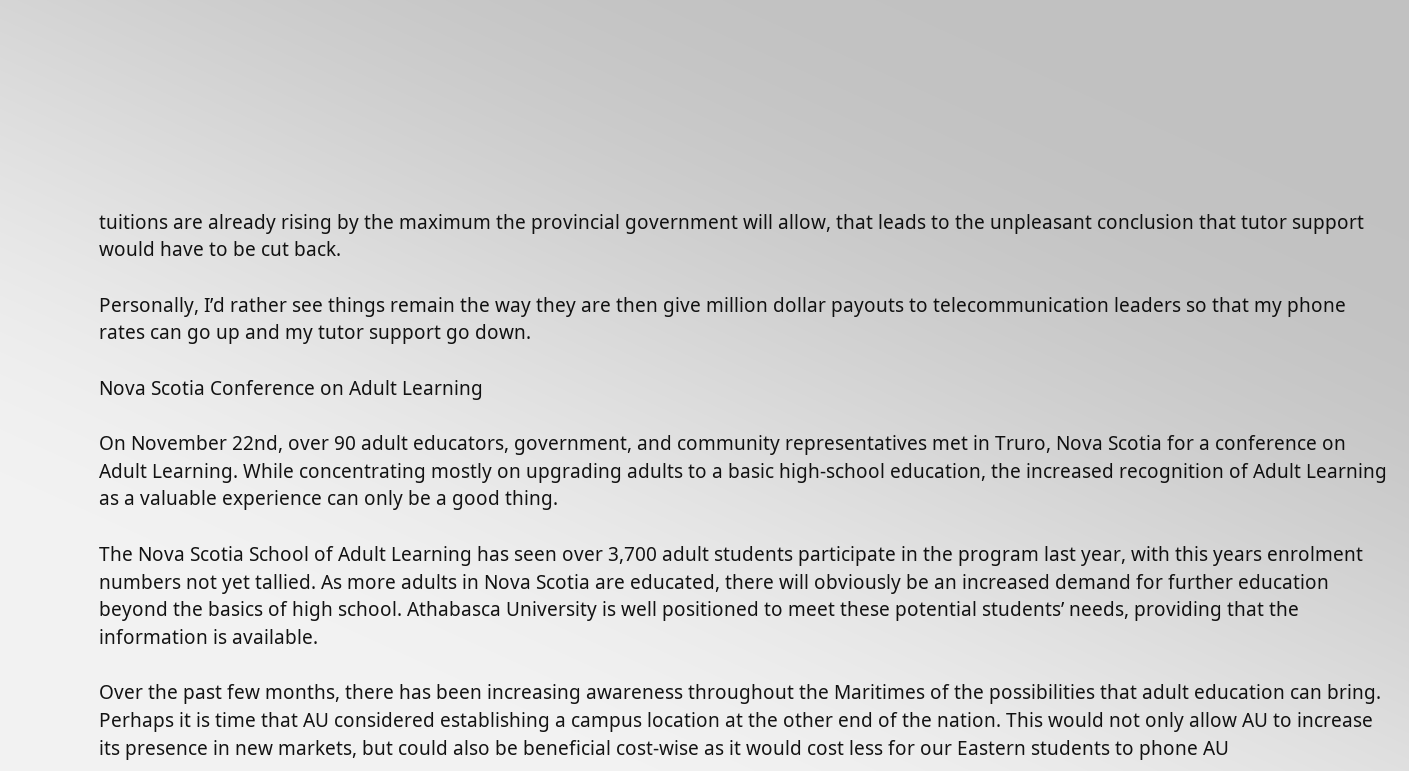tuitions are already rising by the maximum the provincial government will allow, that leads to the unpleasant conclusion that tutor support would have to be cut back.

Personally, I’d rather see things remain the way they are then give million dollar payouts to telecommunication leaders so that my phone rates can go up and my tutor support go down.

Nova Scotia Conference on Adult Learning

On November 22nd, over 90 adult educators, government, and community representatives met in Truro, Nova Scotia for a conference on Adult Learning. While concentrating mostly on upgrading adults to a basic high-school education, the increased recognition of Adult Learning as a valuable experience can only be a good thing.

The Nova Scotia School of Adult Learning has seen over 3,700 adult students participate in the program last year, with this years enrolment numbers not yet tallied. As more adults in Nova Scotia are educated, there will obviously be an increased demand for further education beyond the basics of high school. Athabasca University is well positioned to meet these potential students’ needs, providing that the information is available.

Over the past few months, there has been increasing awareness throughout the Maritimes of the possibilities that adult education can bring. Perhaps it is time that AU considered establishing a campus location at the other end of the nation. This would not only allow AU to increase its presence in new markets, but could also be beneficial cost-wise as it would cost less for our Eastern students to phone AU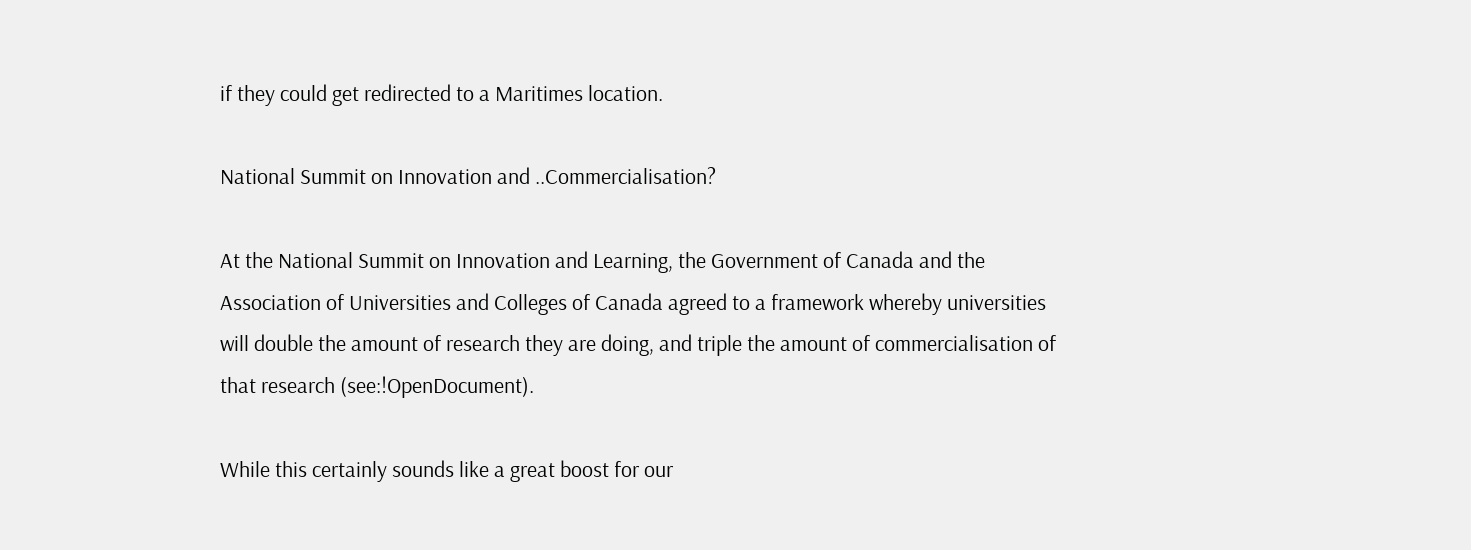if they could get redirected to a Maritimes location.

National Summit on Innovation and ..Commercialisation?

At the National Summit on Innovation and Learning, the Government of Canada and the Association of Universities and Colleges of Canada agreed to a framework whereby universities will double the amount of research they are doing, and triple the amount of commercialisation of that research (see:!OpenDocument).

While this certainly sounds like a great boost for our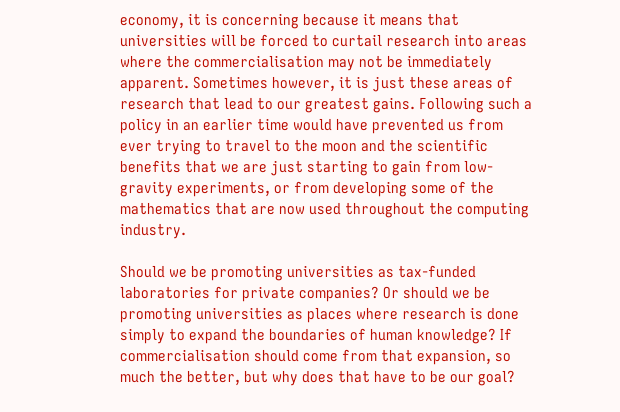economy, it is concerning because it means that universities will be forced to curtail research into areas where the commercialisation may not be immediately apparent. Sometimes however, it is just these areas of research that lead to our greatest gains. Following such a policy in an earlier time would have prevented us from ever trying to travel to the moon and the scientific benefits that we are just starting to gain from low-gravity experiments, or from developing some of the mathematics that are now used throughout the computing industry.

Should we be promoting universities as tax-funded laboratories for private companies? Or should we be promoting universities as places where research is done simply to expand the boundaries of human knowledge? If commercialisation should come from that expansion, so much the better, but why does that have to be our goal?